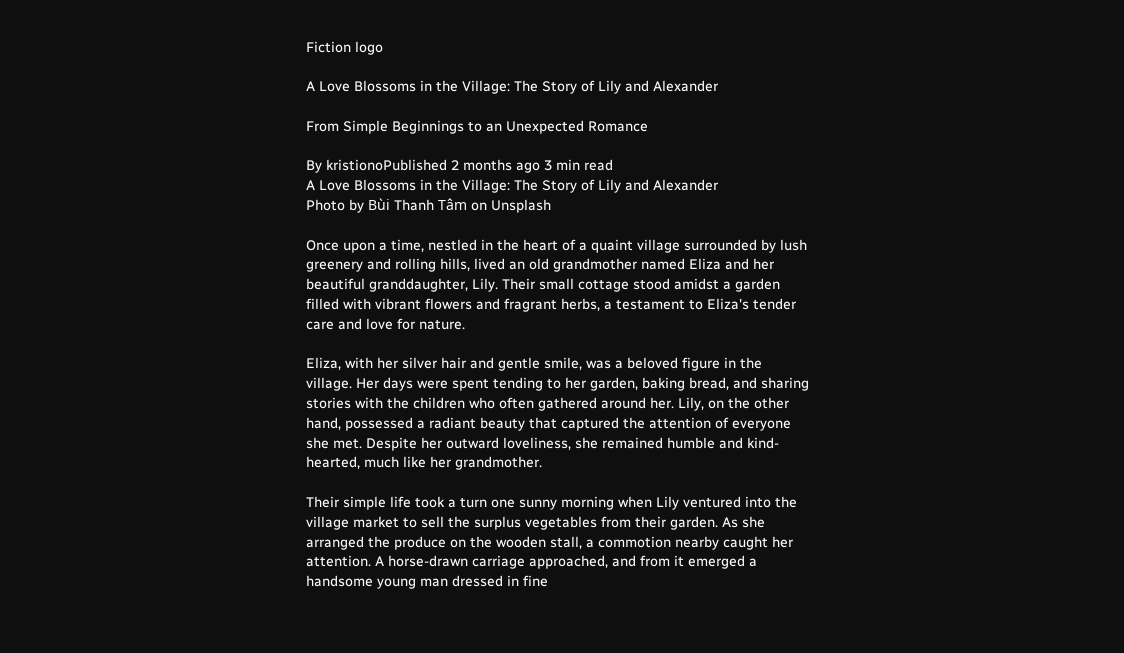Fiction logo

A Love Blossoms in the Village: The Story of Lily and Alexander

From Simple Beginnings to an Unexpected Romance

By kristionoPublished 2 months ago 3 min read
A Love Blossoms in the Village: The Story of Lily and Alexander
Photo by Bùi Thanh Tâm on Unsplash

Once upon a time, nestled in the heart of a quaint village surrounded by lush greenery and rolling hills, lived an old grandmother named Eliza and her beautiful granddaughter, Lily. Their small cottage stood amidst a garden filled with vibrant flowers and fragrant herbs, a testament to Eliza's tender care and love for nature.

Eliza, with her silver hair and gentle smile, was a beloved figure in the village. Her days were spent tending to her garden, baking bread, and sharing stories with the children who often gathered around her. Lily, on the other hand, possessed a radiant beauty that captured the attention of everyone she met. Despite her outward loveliness, she remained humble and kind-hearted, much like her grandmother.

Their simple life took a turn one sunny morning when Lily ventured into the village market to sell the surplus vegetables from their garden. As she arranged the produce on the wooden stall, a commotion nearby caught her attention. A horse-drawn carriage approached, and from it emerged a handsome young man dressed in fine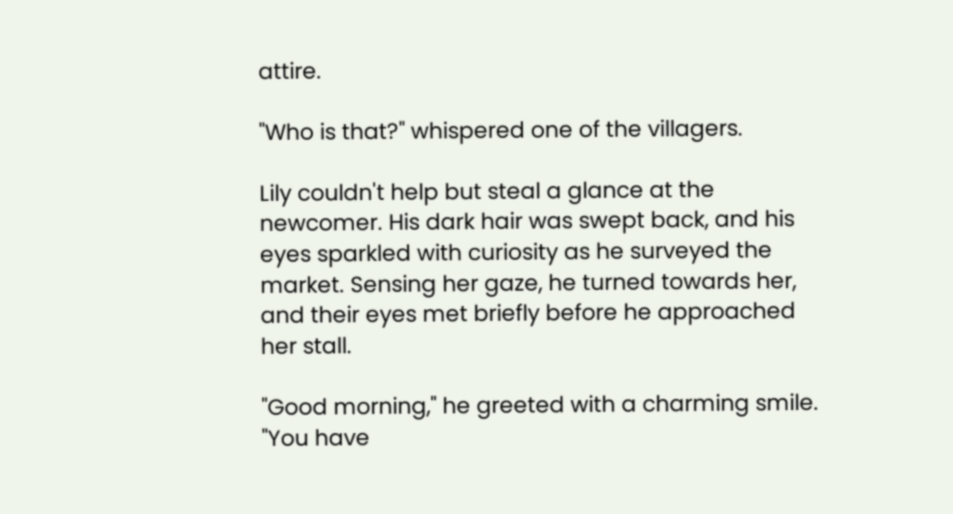attire.

"Who is that?" whispered one of the villagers.

Lily couldn't help but steal a glance at the newcomer. His dark hair was swept back, and his eyes sparkled with curiosity as he surveyed the market. Sensing her gaze, he turned towards her, and their eyes met briefly before he approached her stall.

"Good morning," he greeted with a charming smile. "You have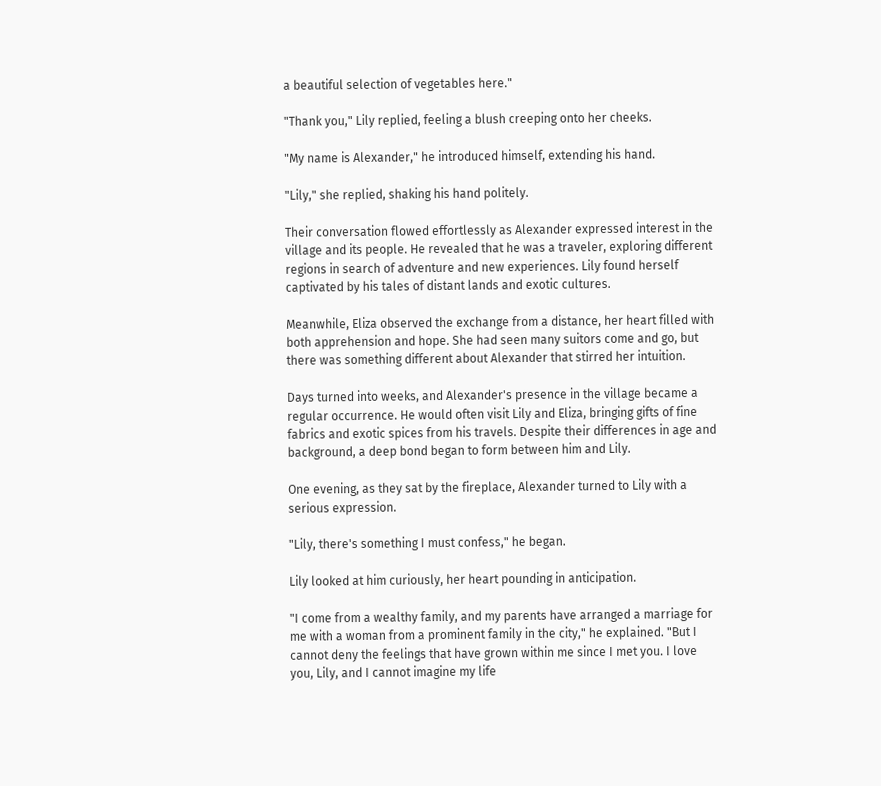a beautiful selection of vegetables here."

"Thank you," Lily replied, feeling a blush creeping onto her cheeks.

"My name is Alexander," he introduced himself, extending his hand.

"Lily," she replied, shaking his hand politely.

Their conversation flowed effortlessly as Alexander expressed interest in the village and its people. He revealed that he was a traveler, exploring different regions in search of adventure and new experiences. Lily found herself captivated by his tales of distant lands and exotic cultures.

Meanwhile, Eliza observed the exchange from a distance, her heart filled with both apprehension and hope. She had seen many suitors come and go, but there was something different about Alexander that stirred her intuition.

Days turned into weeks, and Alexander's presence in the village became a regular occurrence. He would often visit Lily and Eliza, bringing gifts of fine fabrics and exotic spices from his travels. Despite their differences in age and background, a deep bond began to form between him and Lily.

One evening, as they sat by the fireplace, Alexander turned to Lily with a serious expression.

"Lily, there's something I must confess," he began.

Lily looked at him curiously, her heart pounding in anticipation.

"I come from a wealthy family, and my parents have arranged a marriage for me with a woman from a prominent family in the city," he explained. "But I cannot deny the feelings that have grown within me since I met you. I love you, Lily, and I cannot imagine my life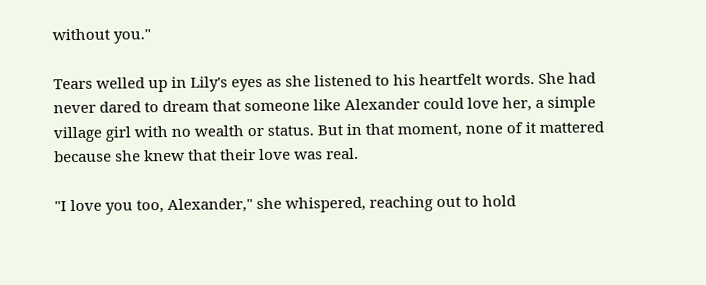without you."

Tears welled up in Lily's eyes as she listened to his heartfelt words. She had never dared to dream that someone like Alexander could love her, a simple village girl with no wealth or status. But in that moment, none of it mattered because she knew that their love was real.

"I love you too, Alexander," she whispered, reaching out to hold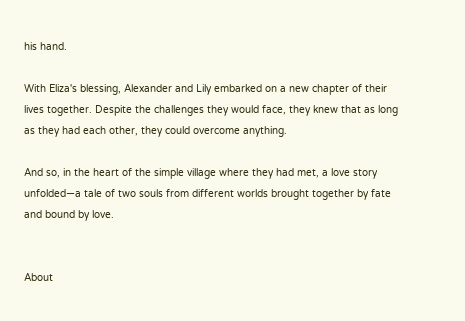his hand.

With Eliza's blessing, Alexander and Lily embarked on a new chapter of their lives together. Despite the challenges they would face, they knew that as long as they had each other, they could overcome anything.

And so, in the heart of the simple village where they had met, a love story unfolded—a tale of two souls from different worlds brought together by fate and bound by love.


About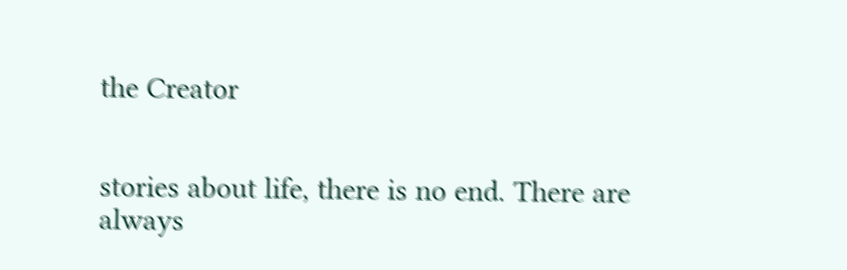the Creator


stories about life, there is no end. There are always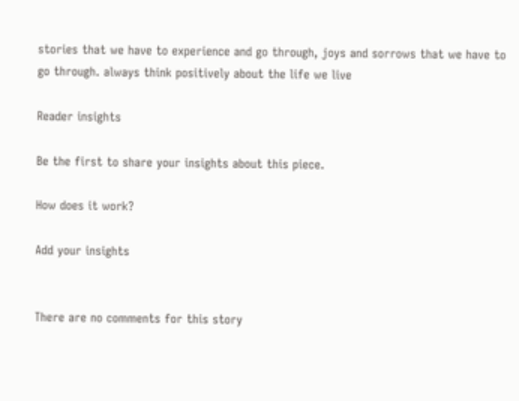stories that we have to experience and go through, joys and sorrows that we have to go through. always think positively about the life we live

Reader insights

Be the first to share your insights about this piece.

How does it work?

Add your insights


There are no comments for this story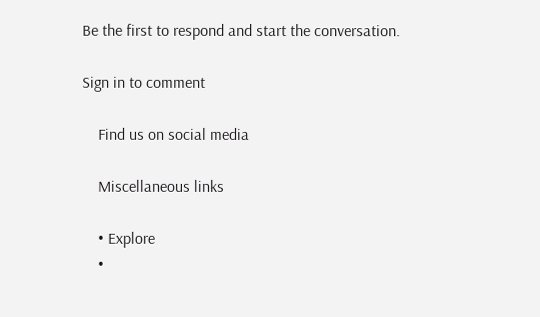Be the first to respond and start the conversation.

Sign in to comment

    Find us on social media

    Miscellaneous links

    • Explore
    •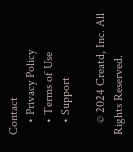Contact
    • Privacy Policy
    • Terms of Use
    • Support

    © 2024 Creatd, Inc. All Rights Reserved.